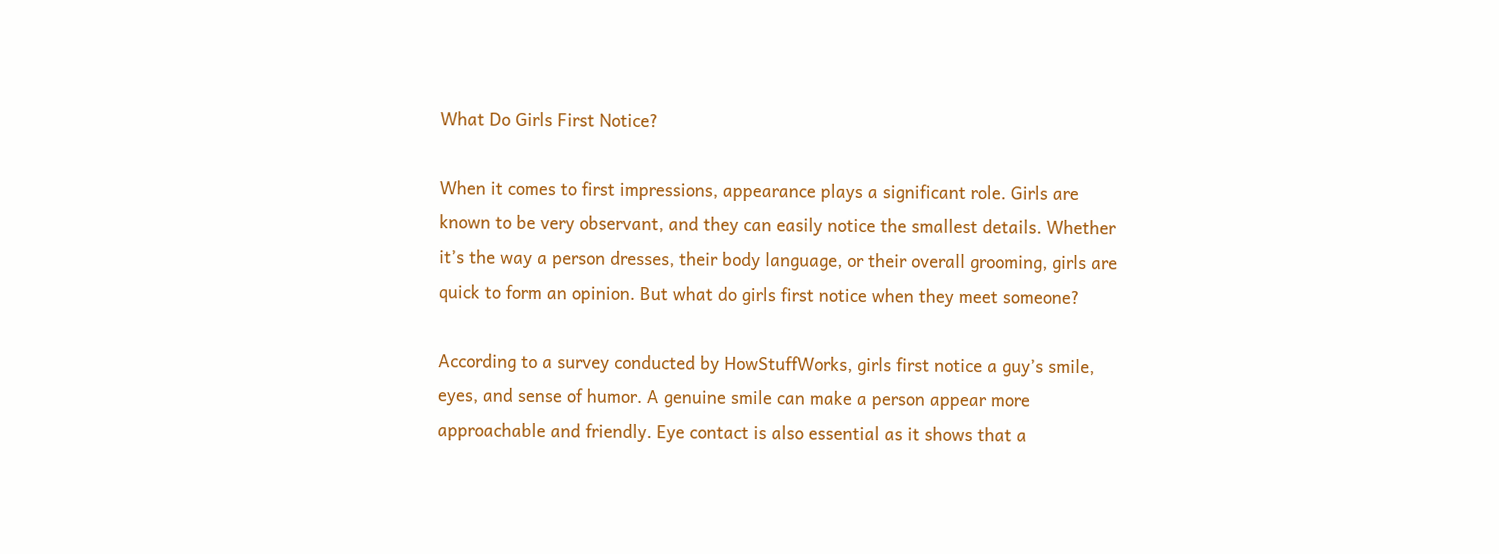What Do Girls First Notice?

When it comes to first impressions, appearance plays a significant role. Girls are known to be very observant, and they can easily notice the smallest details. Whether it’s the way a person dresses, their body language, or their overall grooming, girls are quick to form an opinion. But what do girls first notice when they meet someone?

According to a survey conducted by HowStuffWorks, girls first notice a guy’s smile, eyes, and sense of humor. A genuine smile can make a person appear more approachable and friendly. Eye contact is also essential as it shows that a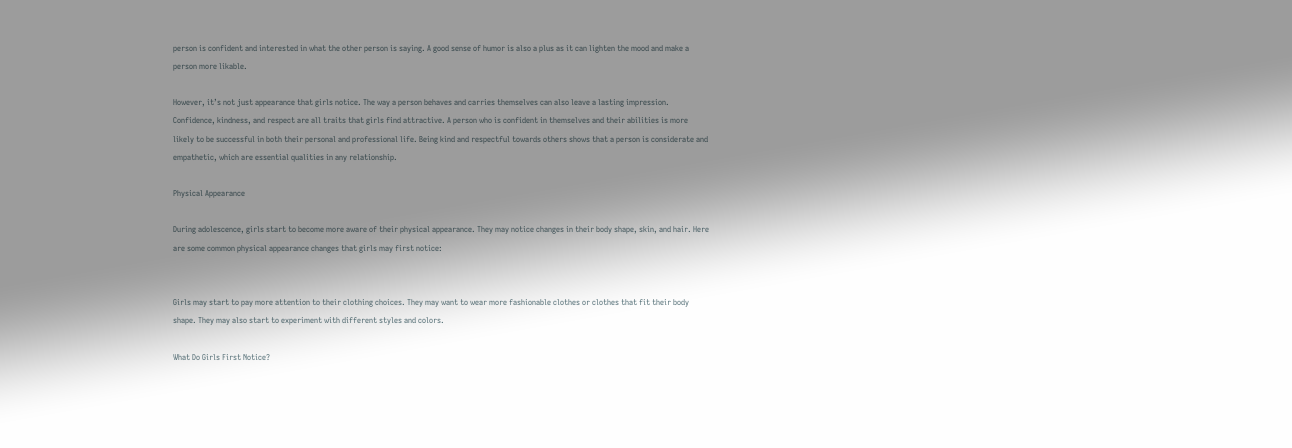person is confident and interested in what the other person is saying. A good sense of humor is also a plus as it can lighten the mood and make a person more likable.

However, it’s not just appearance that girls notice. The way a person behaves and carries themselves can also leave a lasting impression. Confidence, kindness, and respect are all traits that girls find attractive. A person who is confident in themselves and their abilities is more likely to be successful in both their personal and professional life. Being kind and respectful towards others shows that a person is considerate and empathetic, which are essential qualities in any relationship.

Physical Appearance

During adolescence, girls start to become more aware of their physical appearance. They may notice changes in their body shape, skin, and hair. Here are some common physical appearance changes that girls may first notice:


Girls may start to pay more attention to their clothing choices. They may want to wear more fashionable clothes or clothes that fit their body shape. They may also start to experiment with different styles and colors.

What Do Girls First Notice?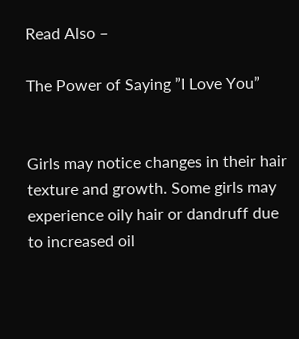Read Also –

The Power of Saying ”I Love You”


Girls may notice changes in their hair texture and growth. Some girls may experience oily hair or dandruff due to increased oil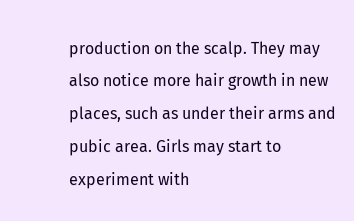production on the scalp. They may also notice more hair growth in new places, such as under their arms and pubic area. Girls may start to experiment with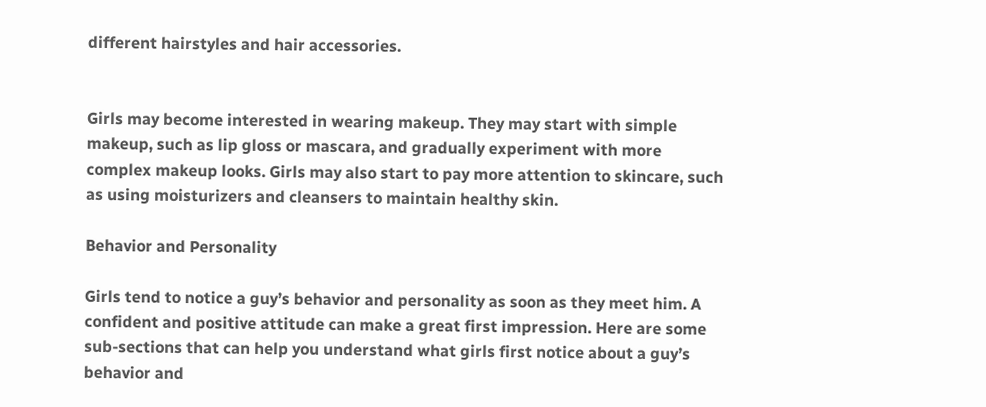different hairstyles and hair accessories.


Girls may become interested in wearing makeup. They may start with simple makeup, such as lip gloss or mascara, and gradually experiment with more complex makeup looks. Girls may also start to pay more attention to skincare, such as using moisturizers and cleansers to maintain healthy skin.

Behavior and Personality

Girls tend to notice a guy’s behavior and personality as soon as they meet him. A confident and positive attitude can make a great first impression. Here are some sub-sections that can help you understand what girls first notice about a guy’s behavior and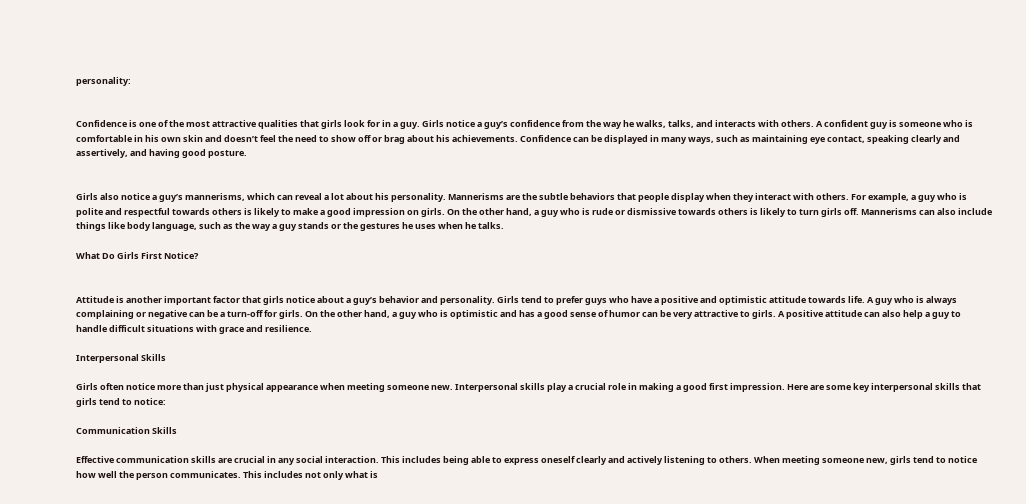personality:


Confidence is one of the most attractive qualities that girls look for in a guy. Girls notice a guy’s confidence from the way he walks, talks, and interacts with others. A confident guy is someone who is comfortable in his own skin and doesn’t feel the need to show off or brag about his achievements. Confidence can be displayed in many ways, such as maintaining eye contact, speaking clearly and assertively, and having good posture.


Girls also notice a guy’s mannerisms, which can reveal a lot about his personality. Mannerisms are the subtle behaviors that people display when they interact with others. For example, a guy who is polite and respectful towards others is likely to make a good impression on girls. On the other hand, a guy who is rude or dismissive towards others is likely to turn girls off. Mannerisms can also include things like body language, such as the way a guy stands or the gestures he uses when he talks.

What Do Girls First Notice?


Attitude is another important factor that girls notice about a guy’s behavior and personality. Girls tend to prefer guys who have a positive and optimistic attitude towards life. A guy who is always complaining or negative can be a turn-off for girls. On the other hand, a guy who is optimistic and has a good sense of humor can be very attractive to girls. A positive attitude can also help a guy to handle difficult situations with grace and resilience.

Interpersonal Skills

Girls often notice more than just physical appearance when meeting someone new. Interpersonal skills play a crucial role in making a good first impression. Here are some key interpersonal skills that girls tend to notice:

Communication Skills

Effective communication skills are crucial in any social interaction. This includes being able to express oneself clearly and actively listening to others. When meeting someone new, girls tend to notice how well the person communicates. This includes not only what is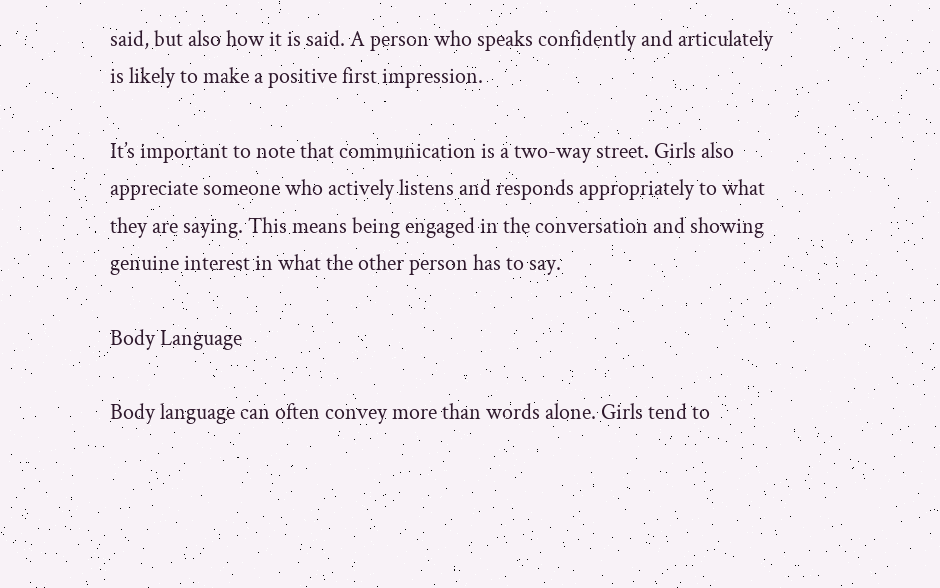said, but also how it is said. A person who speaks confidently and articulately is likely to make a positive first impression.

It’s important to note that communication is a two-way street. Girls also appreciate someone who actively listens and responds appropriately to what they are saying. This means being engaged in the conversation and showing genuine interest in what the other person has to say.

Body Language

Body language can often convey more than words alone. Girls tend to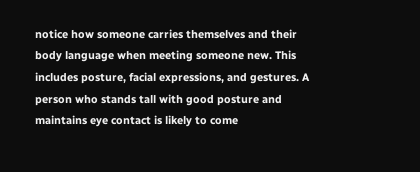notice how someone carries themselves and their body language when meeting someone new. This includes posture, facial expressions, and gestures. A person who stands tall with good posture and maintains eye contact is likely to come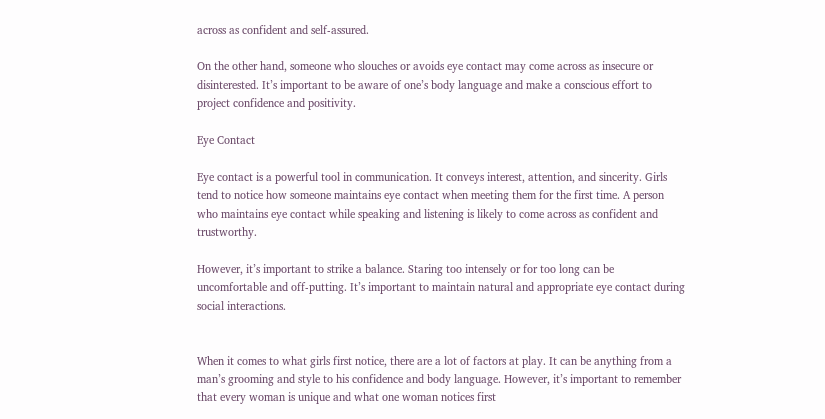across as confident and self-assured.

On the other hand, someone who slouches or avoids eye contact may come across as insecure or disinterested. It’s important to be aware of one’s body language and make a conscious effort to project confidence and positivity.

Eye Contact

Eye contact is a powerful tool in communication. It conveys interest, attention, and sincerity. Girls tend to notice how someone maintains eye contact when meeting them for the first time. A person who maintains eye contact while speaking and listening is likely to come across as confident and trustworthy.

However, it’s important to strike a balance. Staring too intensely or for too long can be uncomfortable and off-putting. It’s important to maintain natural and appropriate eye contact during social interactions.


When it comes to what girls first notice, there are a lot of factors at play. It can be anything from a man’s grooming and style to his confidence and body language. However, it’s important to remember that every woman is unique and what one woman notices first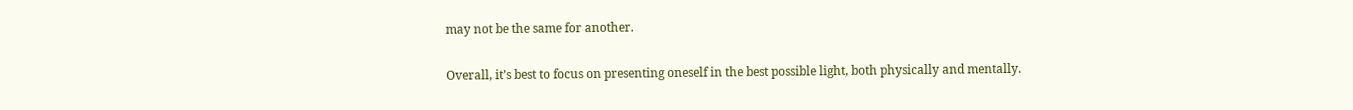may not be the same for another.

Overall, it’s best to focus on presenting oneself in the best possible light, both physically and mentally.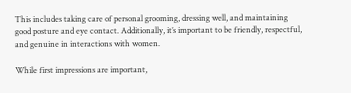This includes taking care of personal grooming, dressing well, and maintaining good posture and eye contact. Additionally, it’s important to be friendly, respectful, and genuine in interactions with women.

While first impressions are important,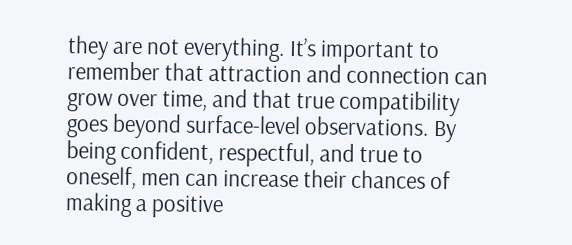they are not everything. It’s important to remember that attraction and connection can grow over time, and that true compatibility goes beyond surface-level observations. By being confident, respectful, and true to oneself, men can increase their chances of making a positive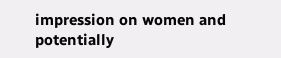impression on women and potentially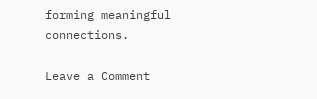forming meaningful connections.

Leave a Comment